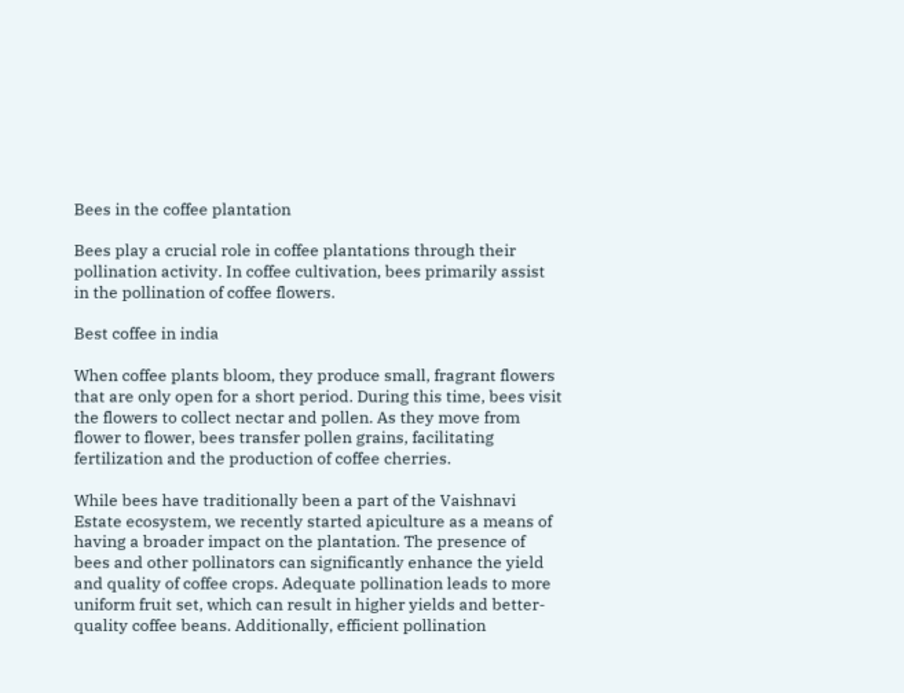Bees in the coffee plantation

Bees play a crucial role in coffee plantations through their pollination activity. In coffee cultivation, bees primarily assist in the pollination of coffee flowers.

Best coffee in india

When coffee plants bloom, they produce small, fragrant flowers that are only open for a short period. During this time, bees visit the flowers to collect nectar and pollen. As they move from flower to flower, bees transfer pollen grains, facilitating fertilization and the production of coffee cherries.

While bees have traditionally been a part of the Vaishnavi Estate ecosystem, we recently started apiculture as a means of having a broader impact on the plantation. The presence of bees and other pollinators can significantly enhance the yield and quality of coffee crops. Adequate pollination leads to more uniform fruit set, which can result in higher yields and better-quality coffee beans. Additionally, efficient pollination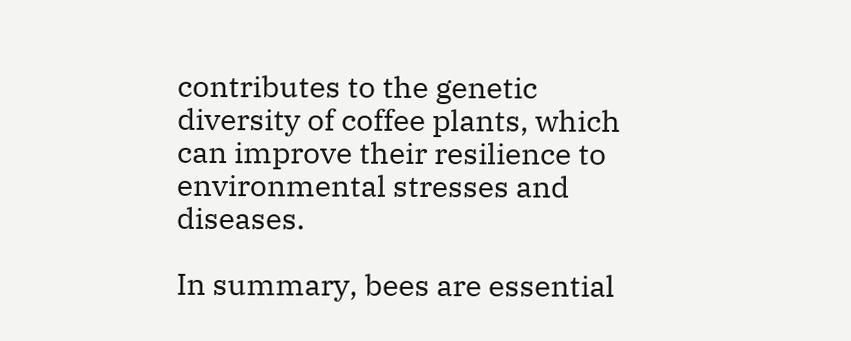contributes to the genetic diversity of coffee plants, which can improve their resilience to environmental stresses and diseases.

In summary, bees are essential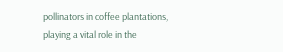pollinators in coffee plantations, playing a vital role in the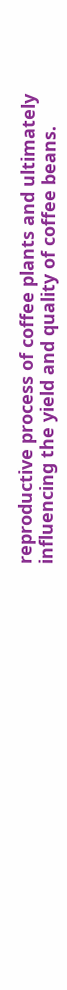reproductive process of coffee plants and ultimately influencing the yield and quality of coffee beans.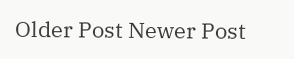Older Post Newer Post